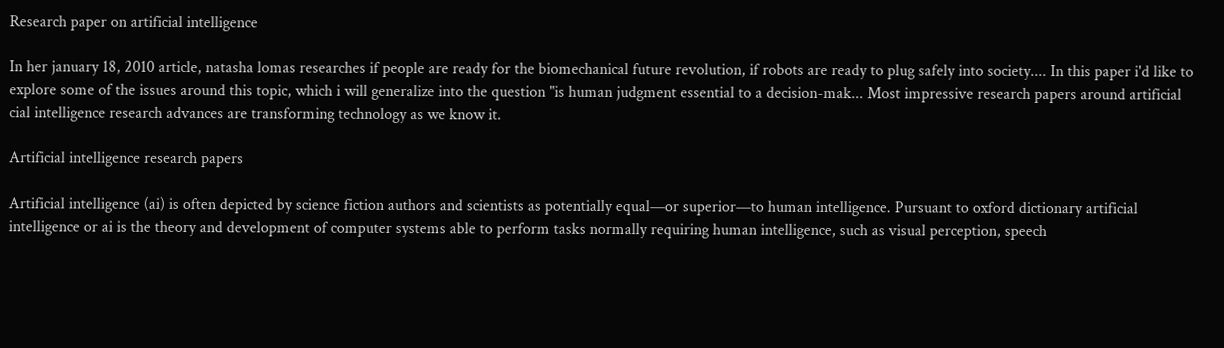Research paper on artificial intelligence

In her january 18, 2010 article, natasha lomas researches if people are ready for the biomechanical future revolution, if robots are ready to plug safely into society.... In this paper i'd like to explore some of the issues around this topic, which i will generalize into the question "is human judgment essential to a decision-mak... Most impressive research papers around artificial cial intelligence research advances are transforming technology as we know it.

Artificial intelligence research papers

Artificial intelligence (ai) is often depicted by science fiction authors and scientists as potentially equal—or superior—to human intelligence. Pursuant to oxford dictionary artificial intelligence or ai is the theory and development of computer systems able to perform tasks normally requiring human intelligence, such as visual perception, speech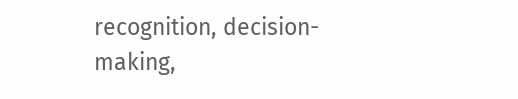recognition, decision-making,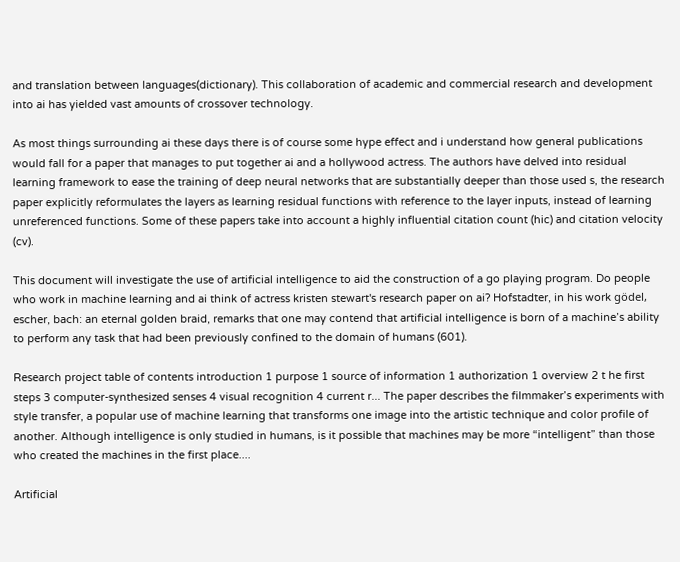and translation between languages(dictionary). This collaboration of academic and commercial research and development into ai has yielded vast amounts of crossover technology.

As most things surrounding ai these days there is of course some hype effect and i understand how general publications would fall for a paper that manages to put together ai and a hollywood actress. The authors have delved into residual learning framework to ease the training of deep neural networks that are substantially deeper than those used s, the research paper explicitly reformulates the layers as learning residual functions with reference to the layer inputs, instead of learning unreferenced functions. Some of these papers take into account a highly influential citation count (hic) and citation velocity (cv).

This document will investigate the use of artificial intelligence to aid the construction of a go playing program. Do people who work in machine learning and ai think of actress kristen stewart's research paper on ai? Hofstadter, in his work gödel, escher, bach: an eternal golden braid, remarks that one may contend that artificial intelligence is born of a machine’s ability to perform any task that had been previously confined to the domain of humans (601).

Research project table of contents introduction 1 purpose 1 source of information 1 authorization 1 overview 2 t he first steps 3 computer-synthesized senses 4 visual recognition 4 current r... The paper describes the filmmaker’s experiments with style transfer, a popular use of machine learning that transforms one image into the artistic technique and color profile of another. Although intelligence is only studied in humans, is it possible that machines may be more “intelligent” than those who created the machines in the first place....

Artificial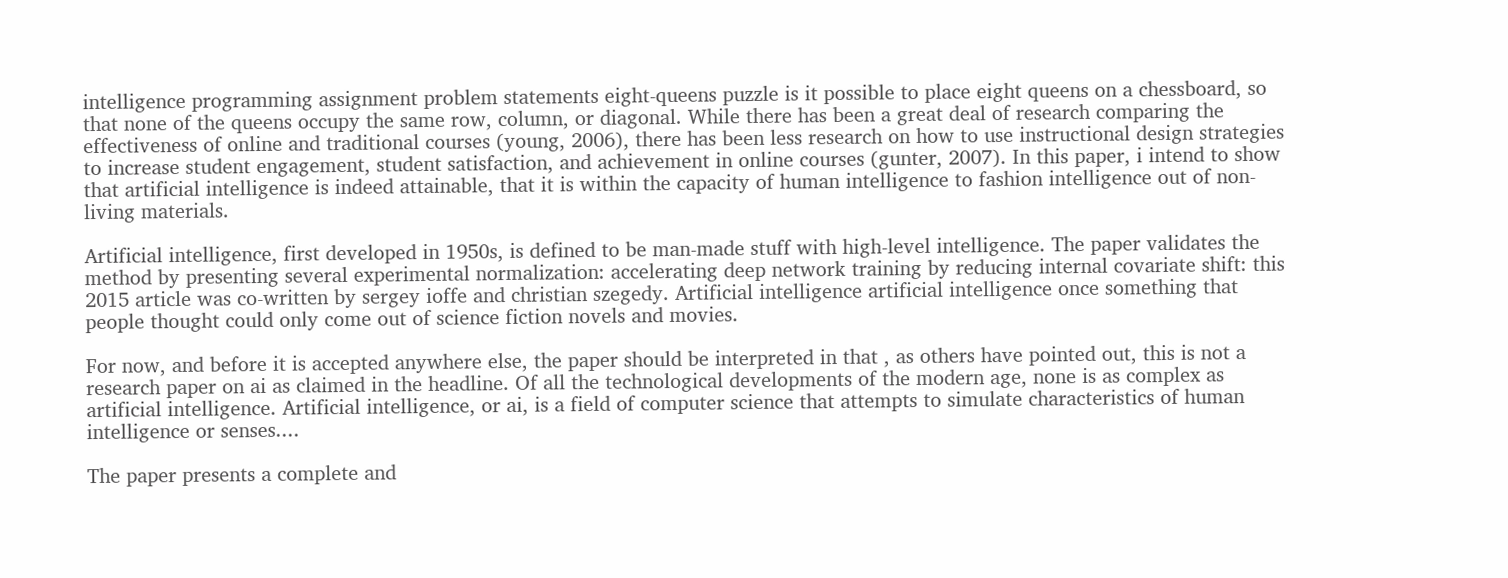intelligence programming assignment problem statements eight-queens puzzle is it possible to place eight queens on a chessboard, so that none of the queens occupy the same row, column, or diagonal. While there has been a great deal of research comparing the effectiveness of online and traditional courses (young, 2006), there has been less research on how to use instructional design strategies to increase student engagement, student satisfaction, and achievement in online courses (gunter, 2007). In this paper, i intend to show that artificial intelligence is indeed attainable, that it is within the capacity of human intelligence to fashion intelligence out of non-living materials.

Artificial intelligence, first developed in 1950s, is defined to be man-made stuff with high-level intelligence. The paper validates the method by presenting several experimental normalization: accelerating deep network training by reducing internal covariate shift: this 2015 article was co-written by sergey ioffe and christian szegedy. Artificial intelligence artificial intelligence once something that people thought could only come out of science fiction novels and movies.

For now, and before it is accepted anywhere else, the paper should be interpreted in that , as others have pointed out, this is not a research paper on ai as claimed in the headline. Of all the technological developments of the modern age, none is as complex as artificial intelligence. Artificial intelligence, or ai, is a field of computer science that attempts to simulate characteristics of human intelligence or senses....

The paper presents a complete and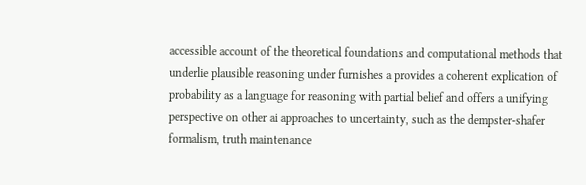accessible account of the theoretical foundations and computational methods that underlie plausible reasoning under furnishes a provides a coherent explication of probability as a language for reasoning with partial belief and offers a unifying perspective on other ai approaches to uncertainty, such as the dempster-shafer formalism, truth maintenance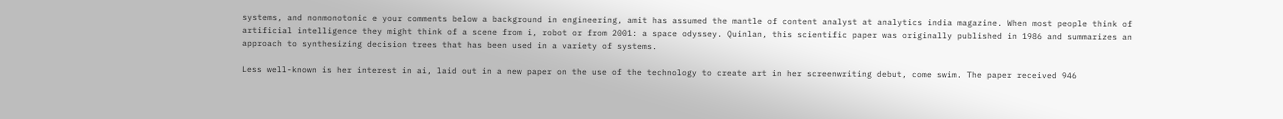systems, and nonmonotonic e your comments below a background in engineering, amit has assumed the mantle of content analyst at analytics india magazine. When most people think of artificial intelligence they might think of a scene from i, robot or from 2001: a space odyssey. Quinlan, this scientific paper was originally published in 1986 and summarizes an approach to synthesizing decision trees that has been used in a variety of systems.

Less well-known is her interest in ai, laid out in a new paper on the use of the technology to create art in her screenwriting debut, come swim. The paper received 946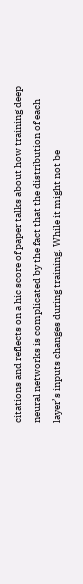citations and reflects on a hic score of paper talks about how training deep neural networks is complicated by the fact that the distribution of each layer’s inputs changes during training. While it might not be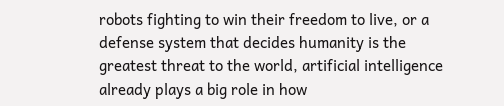robots fighting to win their freedom to live, or a defense system that decides humanity is the greatest threat to the world, artificial intelligence already plays a big role in how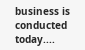business is conducted today....